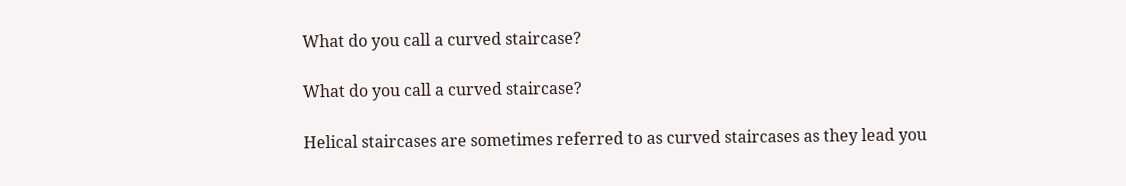What do you call a curved staircase?

What do you call a curved staircase?

Helical staircases are sometimes referred to as curved staircases as they lead you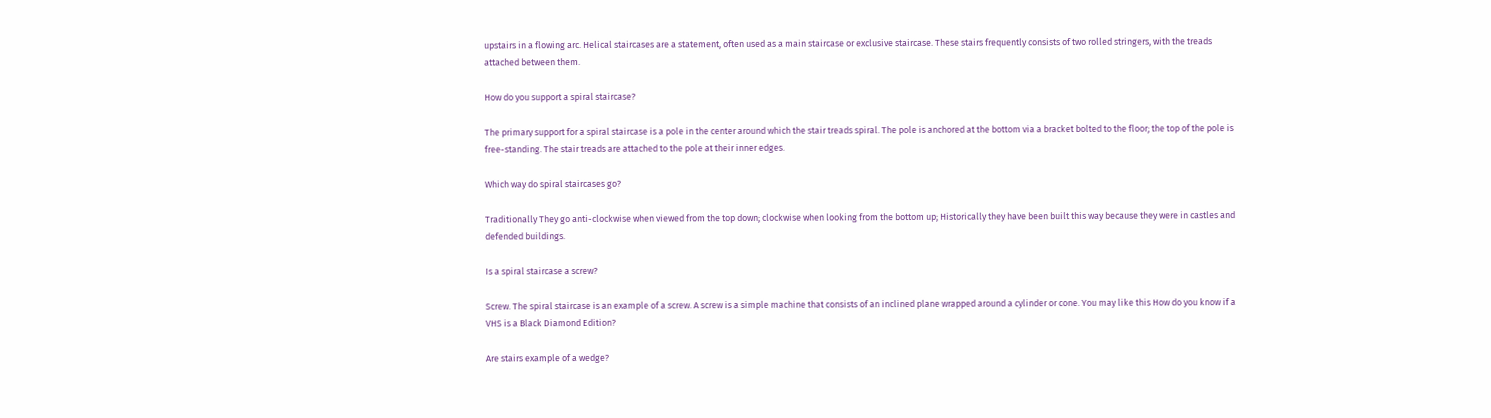upstairs in a flowing arc. Helical staircases are a statement, often used as a main staircase or exclusive staircase. These stairs frequently consists of two rolled stringers, with the treads attached between them.

How do you support a spiral staircase?

The primary support for a spiral staircase is a pole in the center around which the stair treads spiral. The pole is anchored at the bottom via a bracket bolted to the floor; the top of the pole is free-standing. The stair treads are attached to the pole at their inner edges.

Which way do spiral staircases go?

Traditionally They go anti-clockwise when viewed from the top down; clockwise when looking from the bottom up; Historically they have been built this way because they were in castles and defended buildings.

Is a spiral staircase a screw?

Screw. The spiral staircase is an example of a screw. A screw is a simple machine that consists of an inclined plane wrapped around a cylinder or cone. You may like this How do you know if a VHS is a Black Diamond Edition?

Are stairs example of a wedge?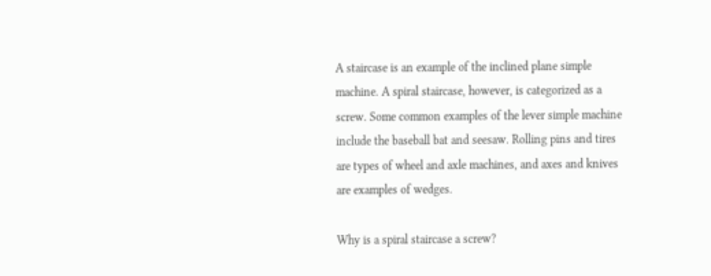A staircase is an example of the inclined plane simple machine. A spiral staircase, however, is categorized as a screw. Some common examples of the lever simple machine include the baseball bat and seesaw. Rolling pins and tires are types of wheel and axle machines, and axes and knives are examples of wedges.

Why is a spiral staircase a screw?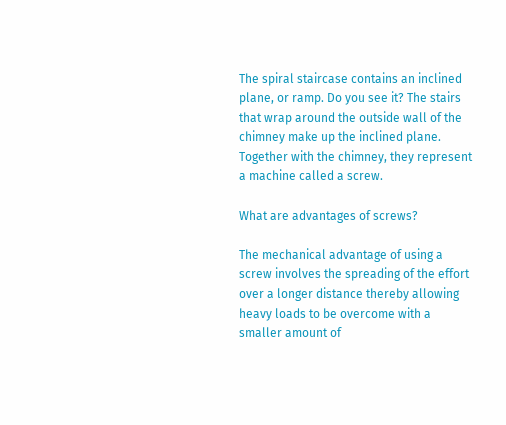The spiral staircase contains an inclined plane, or ramp. Do you see it? The stairs that wrap around the outside wall of the chimney make up the inclined plane. Together with the chimney, they represent a machine called a screw.

What are advantages of screws?

The mechanical advantage of using a screw involves the spreading of the effort over a longer distance thereby allowing heavy loads to be overcome with a smaller amount of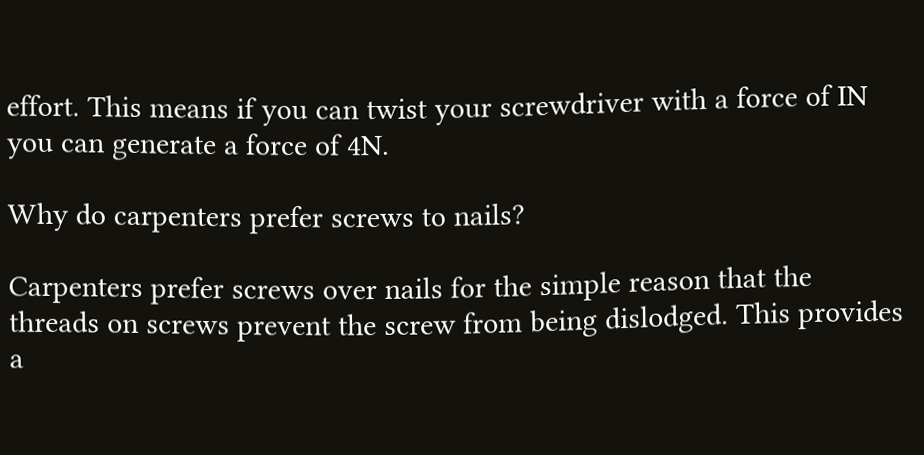effort. This means if you can twist your screwdriver with a force of IN you can generate a force of 4N.

Why do carpenters prefer screws to nails?

Carpenters prefer screws over nails for the simple reason that the threads on screws prevent the screw from being dislodged. This provides a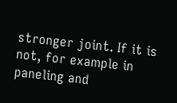stronger joint. If it is not, for example in paneling and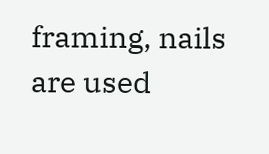framing, nails are used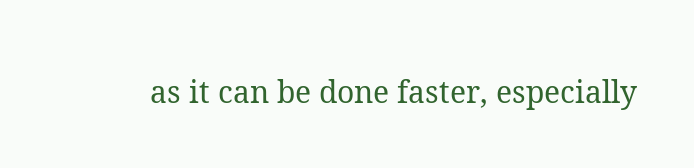as it can be done faster, especially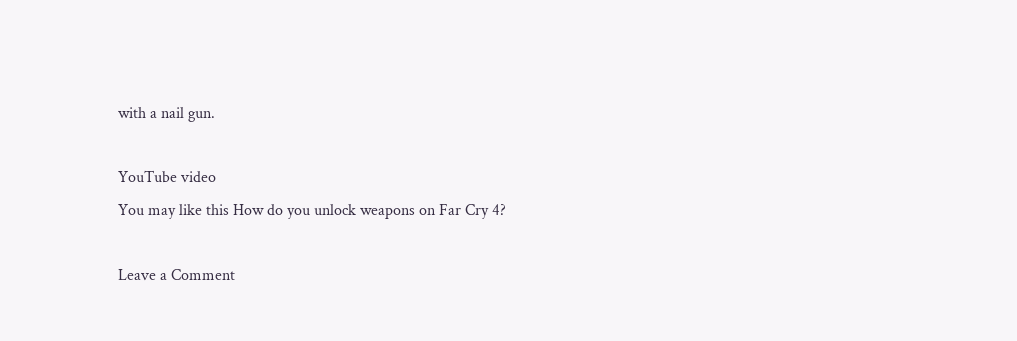with a nail gun.

YouTube video
You may like this How do you unlock weapons on Far Cry 4?

Leave a Comment